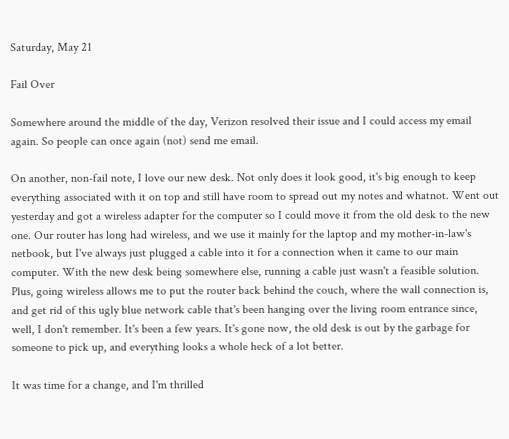Saturday, May 21

Fail Over

Somewhere around the middle of the day, Verizon resolved their issue and I could access my email again. So people can once again (not) send me email.

On another, non-fail note, I love our new desk. Not only does it look good, it's big enough to keep everything associated with it on top and still have room to spread out my notes and whatnot. Went out yesterday and got a wireless adapter for the computer so I could move it from the old desk to the new one. Our router has long had wireless, and we use it mainly for the laptop and my mother-in-law's netbook, but I've always just plugged a cable into it for a connection when it came to our main computer. With the new desk being somewhere else, running a cable just wasn't a feasible solution. Plus, going wireless allows me to put the router back behind the couch, where the wall connection is, and get rid of this ugly blue network cable that's been hanging over the living room entrance since, well, I don't remember. It's been a few years. It's gone now, the old desk is out by the garbage for someone to pick up, and everything looks a whole heck of a lot better.

It was time for a change, and I'm thrilled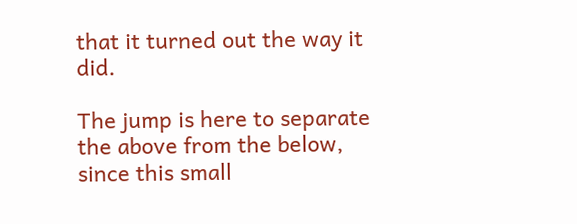that it turned out the way it did.

The jump is here to separate the above from the below, since this small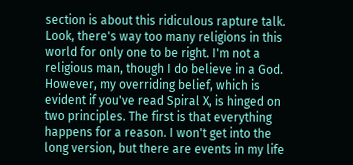section is about this ridiculous rapture talk. Look, there's way too many religions in this world for only one to be right. I'm not a religious man, though I do believe in a God. However, my overriding belief, which is evident if you've read Spiral X, is hinged on two principles. The first is that everything happens for a reason. I won't get into the long version, but there are events in my life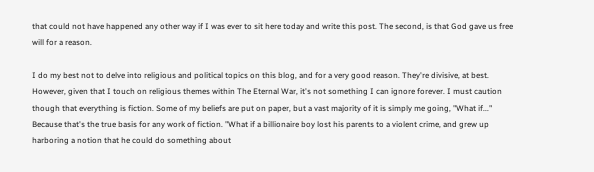that could not have happened any other way if I was ever to sit here today and write this post. The second, is that God gave us free will for a reason.

I do my best not to delve into religious and political topics on this blog, and for a very good reason. They're divisive, at best. However, given that I touch on religious themes within The Eternal War, it's not something I can ignore forever. I must caution though that everything is fiction. Some of my beliefs are put on paper, but a vast majority of it is simply me going, "What if..." Because that's the true basis for any work of fiction. "What if a billionaire boy lost his parents to a violent crime, and grew up harboring a notion that he could do something about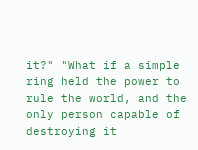it?" "What if a simple ring held the power to rule the world, and the only person capable of destroying it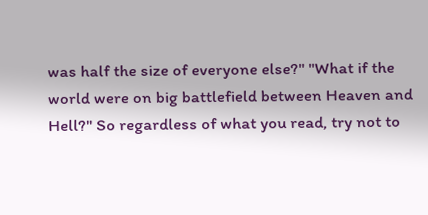was half the size of everyone else?" "What if the world were on big battlefield between Heaven and Hell?" So regardless of what you read, try not to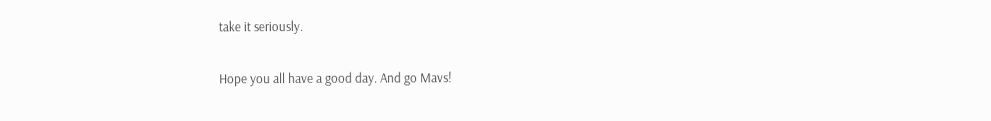take it seriously.

Hope you all have a good day. And go Mavs!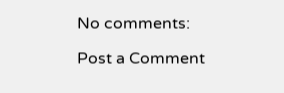No comments:

Post a Comment